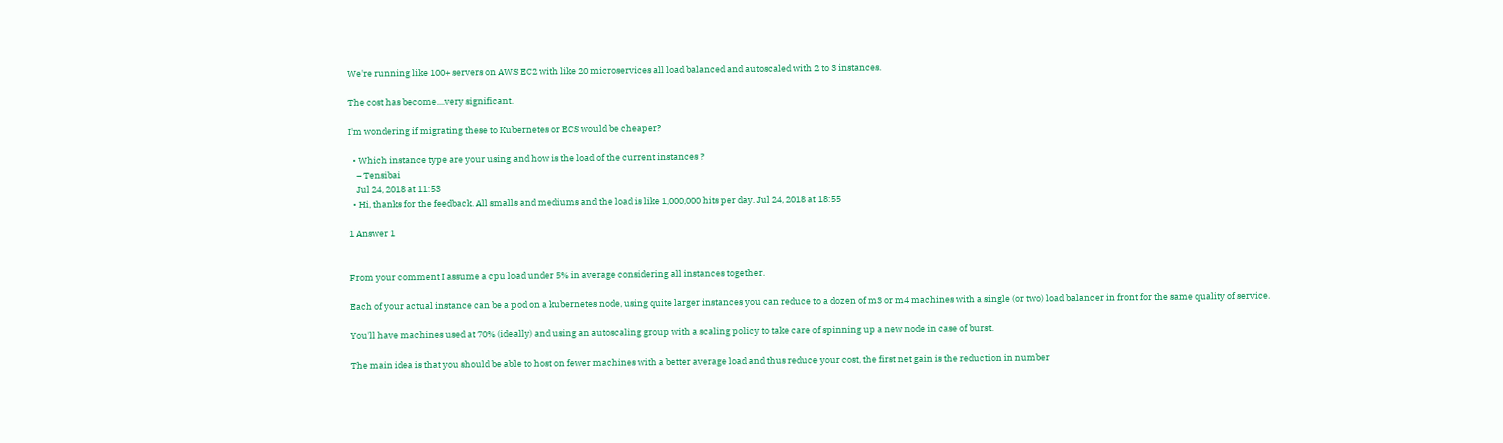We're running like 100+ servers on AWS EC2 with like 20 microservices all load balanced and autoscaled with 2 to 3 instances.

The cost has become....very significant.

I'm wondering if migrating these to Kubernetes or ECS would be cheaper?

  • Which instance type are your using and how is the load of the current instances ?
    – Tensibai
    Jul 24, 2018 at 11:53
  • Hi, thanks for the feedback. All smalls and mediums and the load is like 1,000,000 hits per day. Jul 24, 2018 at 18:55

1 Answer 1


From your comment I assume a cpu load under 5% in average considering all instances together.

Each of your actual instance can be a pod on a kubernetes node, using quite larger instances you can reduce to a dozen of m3 or m4 machines with a single (or two) load balancer in front for the same quality of service.

You'll have machines used at 70% (ideally) and using an autoscaling group with a scaling policy to take care of spinning up a new node in case of burst.

The main idea is that you should be able to host on fewer machines with a better average load and thus reduce your cost, the first net gain is the reduction in number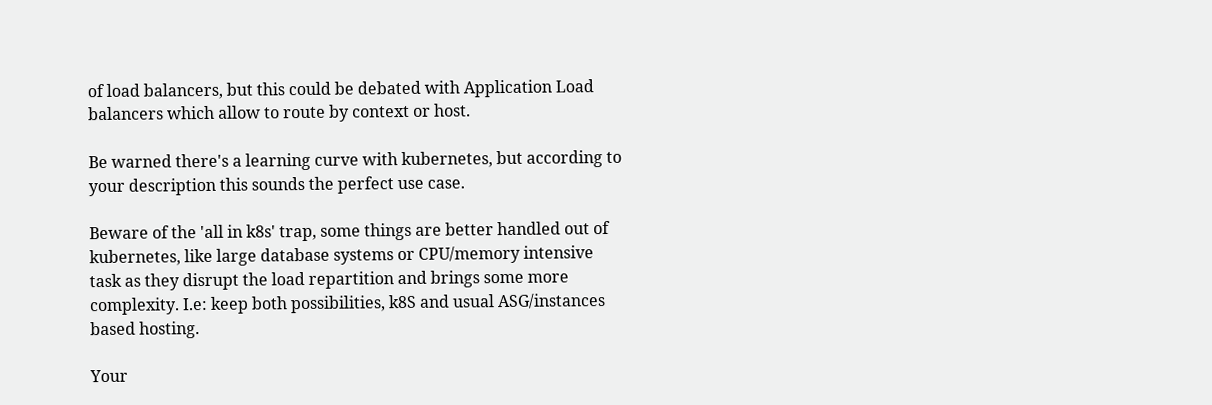of load balancers, but this could be debated with Application Load balancers which allow to route by context or host.

Be warned there's a learning curve with kubernetes, but according to your description this sounds the perfect use case.

Beware of the 'all in k8s' trap, some things are better handled out of kubernetes, like large database systems or CPU/memory intensive task as they disrupt the load repartition and brings some more complexity. I.e: keep both possibilities, k8S and usual ASG/instances based hosting.

Your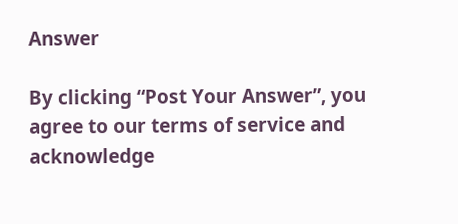Answer

By clicking “Post Your Answer”, you agree to our terms of service and acknowledge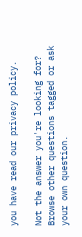you have read our privacy policy.

Not the answer you're looking for? Browse other questions tagged or ask your own question.